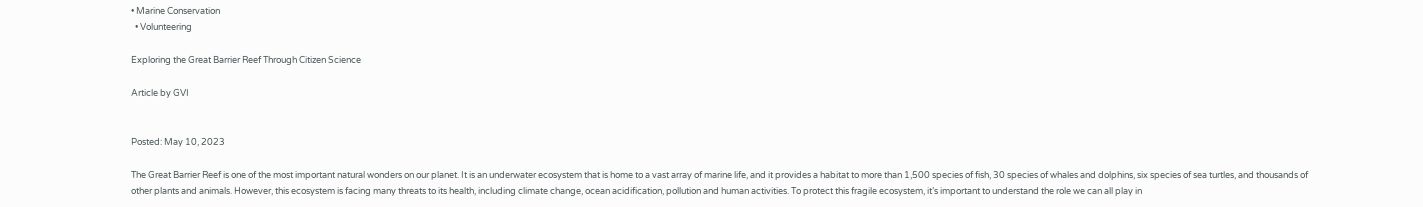• Marine Conservation
  • Volunteering

Exploring the Great Barrier Reef Through Citizen Science

Article by GVI


Posted: May 10, 2023

The Great Barrier Reef is one of the most important natural wonders on our planet. It is an underwater ecosystem that is home to a vast array of marine life, and it provides a habitat to more than 1,500 species of fish, 30 species of whales and dolphins, six species of sea turtles, and thousands of other plants and animals. However, this ecosystem is facing many threats to its health, including climate change, ocean acidification, pollution and human activities. To protect this fragile ecosystem, it’s important to understand the role we can all play in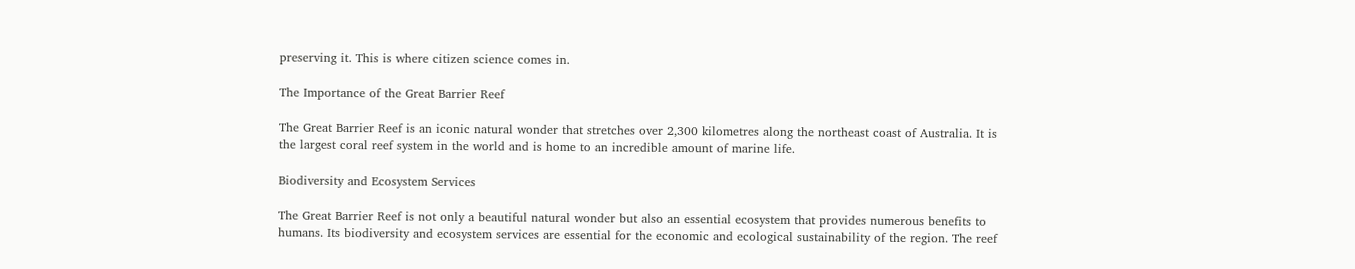preserving it. This is where citizen science comes in.

The Importance of the Great Barrier Reef

The Great Barrier Reef is an iconic natural wonder that stretches over 2,300 kilometres along the northeast coast of Australia. It is the largest coral reef system in the world and is home to an incredible amount of marine life.

Biodiversity and Ecosystem Services

The Great Barrier Reef is not only a beautiful natural wonder but also an essential ecosystem that provides numerous benefits to humans. Its biodiversity and ecosystem services are essential for the economic and ecological sustainability of the region. The reef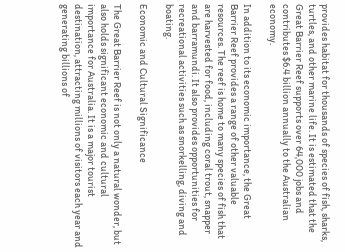provides habitat for thousands of species of fish, sharks, turtles, and other marine life. It is estimated that the Great Barrier Reef supports over 64,000 jobs and contributes $6.4 billion annually to the Australian economy.

In addition to its economic importance, the Great Barrier Reef provides a range of other valuable resources. The reef is home to many species of fish that are harvested for food, including coral trout, snapper and barramundi. It also provides opportunities for recreational activities such as snorkelling, diving and boating.

Economic and Cultural Significance

The Great Barrier Reef is not only a natural wonder, but also holds significant economic and cultural importance for Australia. It is a major tourist destination, attracting millions of visitors each year and generating billions of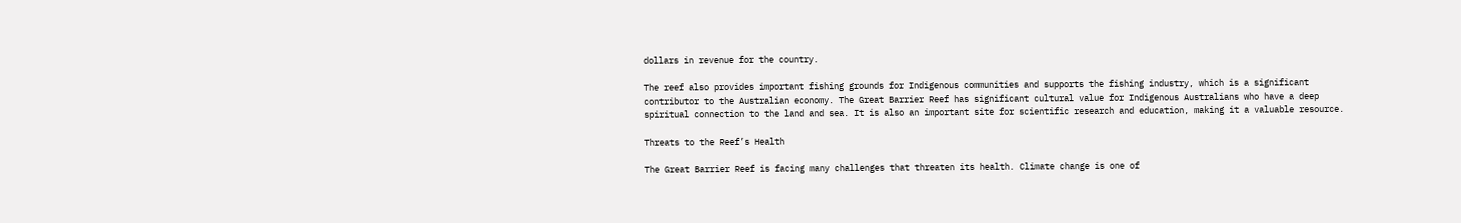dollars in revenue for the country.

The reef also provides important fishing grounds for Indigenous communities and supports the fishing industry, which is a significant contributor to the Australian economy. The Great Barrier Reef has significant cultural value for Indigenous Australians who have a deep spiritual connection to the land and sea. It is also an important site for scientific research and education, making it a valuable resource.

Threats to the Reef’s Health

The Great Barrier Reef is facing many challenges that threaten its health. Climate change is one of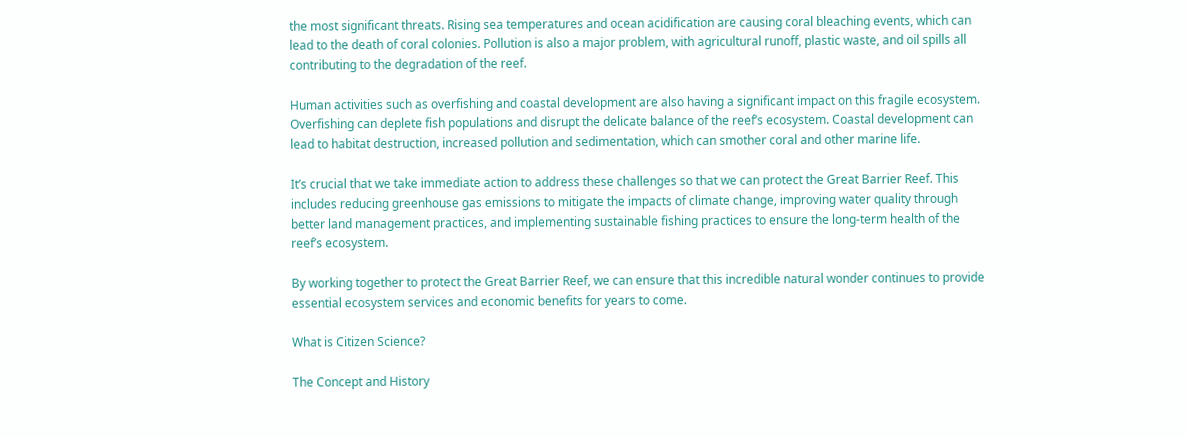the most significant threats. Rising sea temperatures and ocean acidification are causing coral bleaching events, which can lead to the death of coral colonies. Pollution is also a major problem, with agricultural runoff, plastic waste, and oil spills all contributing to the degradation of the reef.

Human activities such as overfishing and coastal development are also having a significant impact on this fragile ecosystem. Overfishing can deplete fish populations and disrupt the delicate balance of the reef’s ecosystem. Coastal development can lead to habitat destruction, increased pollution and sedimentation, which can smother coral and other marine life.

It’s crucial that we take immediate action to address these challenges so that we can protect the Great Barrier Reef. This includes reducing greenhouse gas emissions to mitigate the impacts of climate change, improving water quality through better land management practices, and implementing sustainable fishing practices to ensure the long-term health of the reef’s ecosystem.

By working together to protect the Great Barrier Reef, we can ensure that this incredible natural wonder continues to provide essential ecosystem services and economic benefits for years to come.

What is Citizen Science?

The Concept and History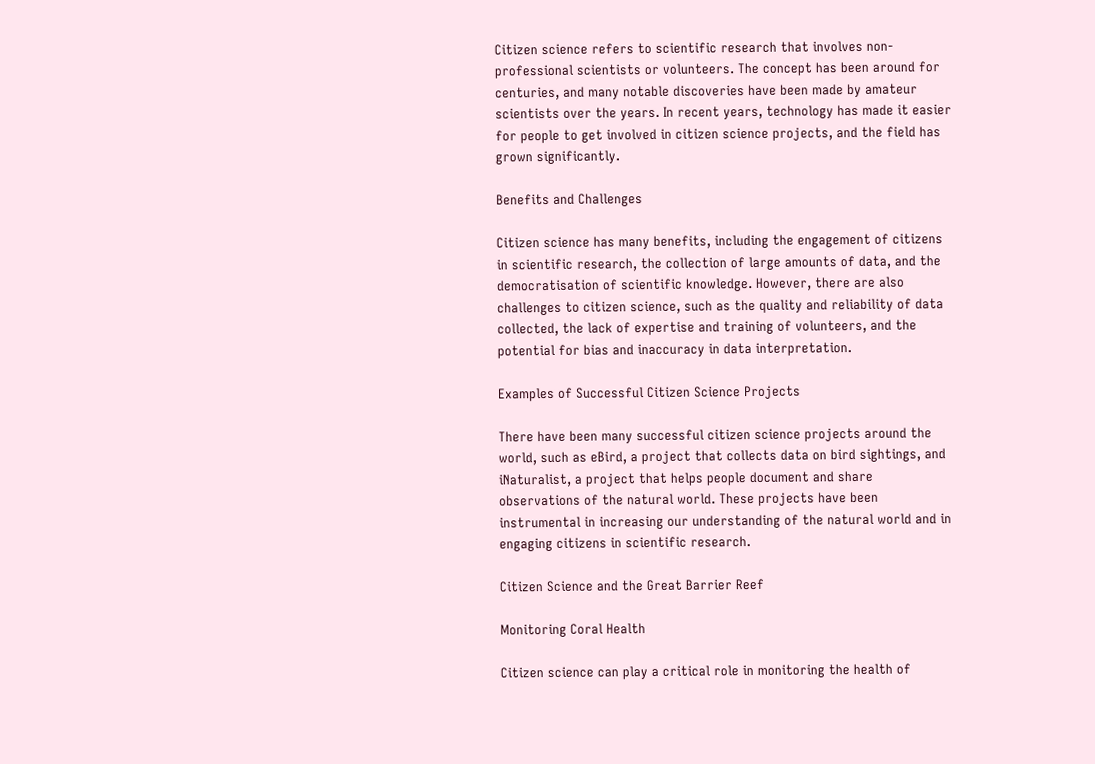Citizen science refers to scientific research that involves non-professional scientists or volunteers. The concept has been around for centuries, and many notable discoveries have been made by amateur scientists over the years. In recent years, technology has made it easier for people to get involved in citizen science projects, and the field has grown significantly.

Benefits and Challenges

Citizen science has many benefits, including the engagement of citizens in scientific research, the collection of large amounts of data, and the democratisation of scientific knowledge. However, there are also challenges to citizen science, such as the quality and reliability of data collected, the lack of expertise and training of volunteers, and the potential for bias and inaccuracy in data interpretation.

Examples of Successful Citizen Science Projects

There have been many successful citizen science projects around the world, such as eBird, a project that collects data on bird sightings, and iNaturalist, a project that helps people document and share observations of the natural world. These projects have been instrumental in increasing our understanding of the natural world and in engaging citizens in scientific research.

Citizen Science and the Great Barrier Reef

Monitoring Coral Health

Citizen science can play a critical role in monitoring the health of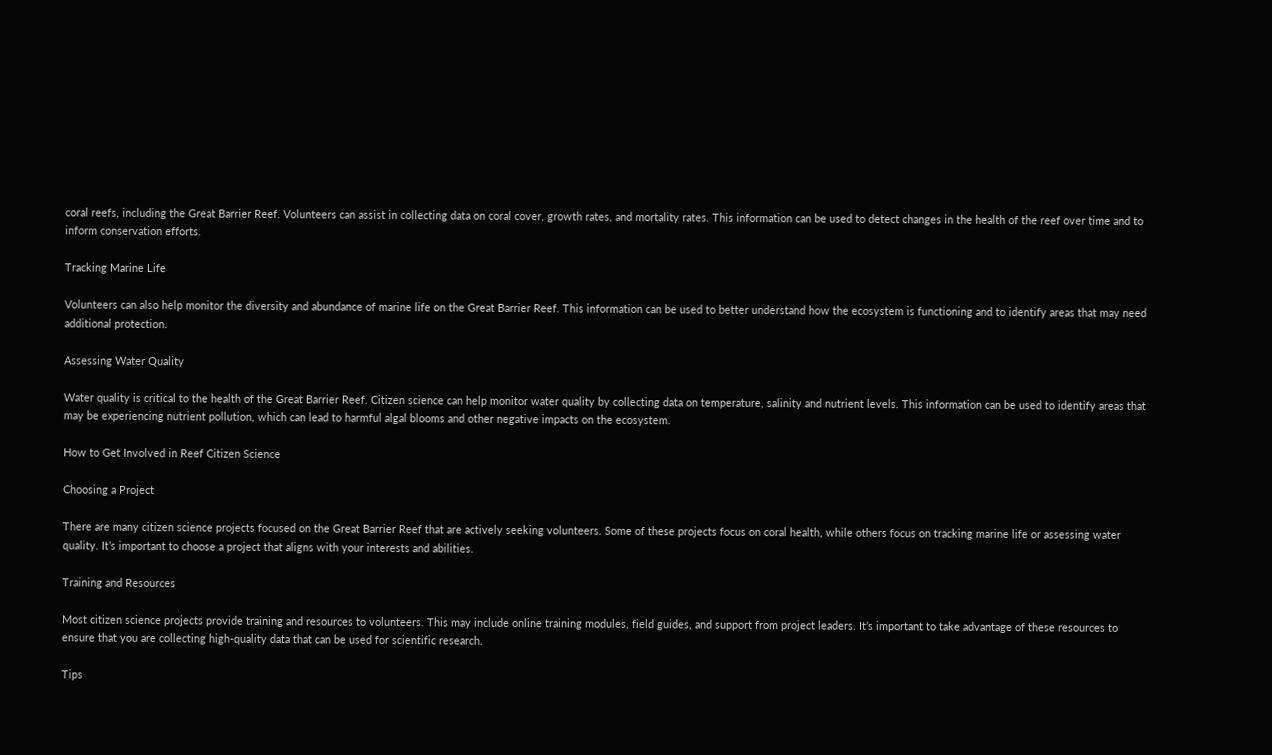coral reefs, including the Great Barrier Reef. Volunteers can assist in collecting data on coral cover, growth rates, and mortality rates. This information can be used to detect changes in the health of the reef over time and to inform conservation efforts.

Tracking Marine Life

Volunteers can also help monitor the diversity and abundance of marine life on the Great Barrier Reef. This information can be used to better understand how the ecosystem is functioning and to identify areas that may need additional protection.

Assessing Water Quality

Water quality is critical to the health of the Great Barrier Reef. Citizen science can help monitor water quality by collecting data on temperature, salinity and nutrient levels. This information can be used to identify areas that may be experiencing nutrient pollution, which can lead to harmful algal blooms and other negative impacts on the ecosystem.

How to Get Involved in Reef Citizen Science

Choosing a Project

There are many citizen science projects focused on the Great Barrier Reef that are actively seeking volunteers. Some of these projects focus on coral health, while others focus on tracking marine life or assessing water quality. It’s important to choose a project that aligns with your interests and abilities.

Training and Resources

Most citizen science projects provide training and resources to volunteers. This may include online training modules, field guides, and support from project leaders. It’s important to take advantage of these resources to ensure that you are collecting high-quality data that can be used for scientific research.

Tips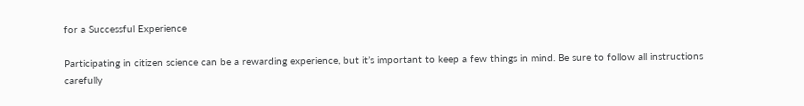for a Successful Experience

Participating in citizen science can be a rewarding experience, but it’s important to keep a few things in mind. Be sure to follow all instructions carefully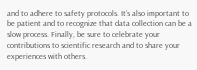and to adhere to safety protocols. It’s also important to be patient and to recognize that data collection can be a slow process. Finally, be sure to celebrate your contributions to scientific research and to share your experiences with others.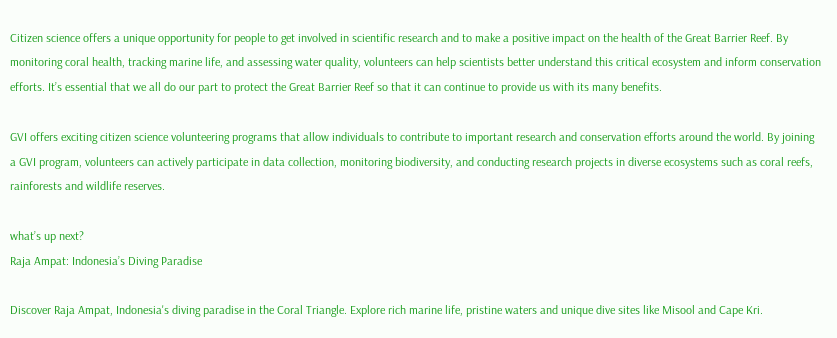Citizen science offers a unique opportunity for people to get involved in scientific research and to make a positive impact on the health of the Great Barrier Reef. By monitoring coral health, tracking marine life, and assessing water quality, volunteers can help scientists better understand this critical ecosystem and inform conservation efforts. It’s essential that we all do our part to protect the Great Barrier Reef so that it can continue to provide us with its many benefits.

GVI offers exciting citizen science volunteering programs that allow individuals to contribute to important research and conservation efforts around the world. By joining a GVI program, volunteers can actively participate in data collection, monitoring biodiversity, and conducting research projects in diverse ecosystems such as coral reefs, rainforests and wildlife reserves.

what’s up next?
Raja Ampat: Indonesia’s Diving Paradise

Discover Raja Ampat, Indonesia's diving paradise in the Coral Triangle. Explore rich marine life, pristine waters and unique dive sites like Misool and Cape Kri.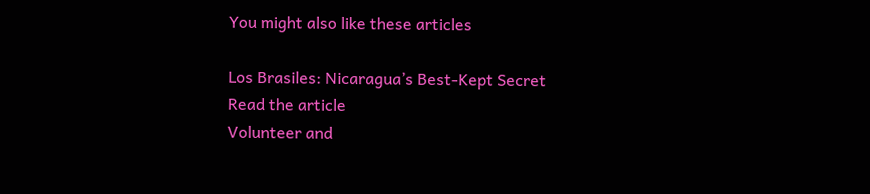You might also like these articles

Los Brasiles: Nicaragua’s Best-Kept Secret
Read the article
Volunteer and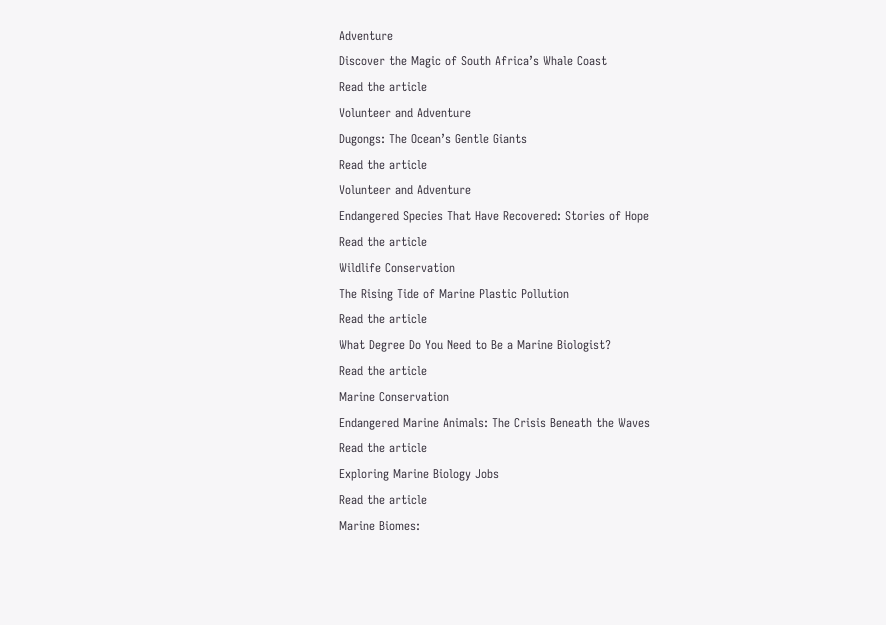Adventure
Discover the Magic of South Africa’s Whale Coast
Read the article
Volunteer and Adventure
Dugongs: The Ocean’s Gentle Giants
Read the article
Volunteer and Adventure
Endangered Species That Have Recovered: Stories of Hope
Read the article
Wildlife Conservation
The Rising Tide of Marine Plastic Pollution
Read the article
What Degree Do You Need to Be a Marine Biologist?
Read the article
Marine Conservation
Endangered Marine Animals: The Crisis Beneath the Waves
Read the article
Exploring Marine Biology Jobs
Read the article
Marine Biomes: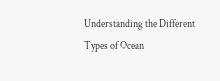Understanding the Different Types of Ocean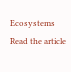Ecosystems
Read the article